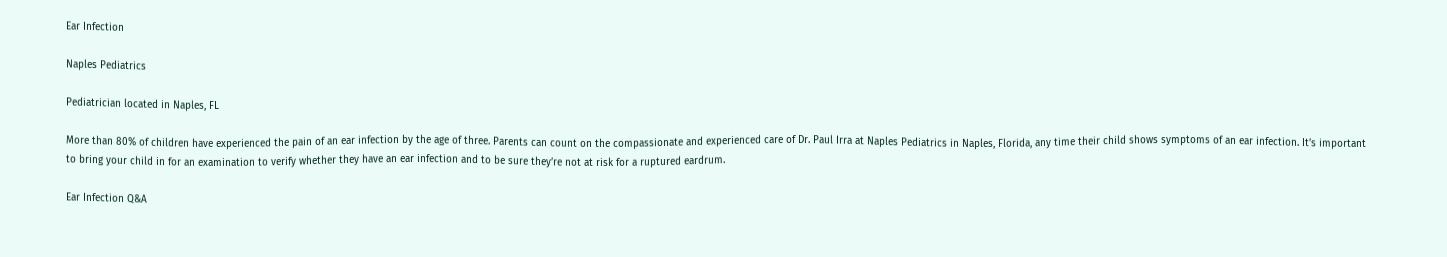Ear Infection

Naples Pediatrics

Pediatrician located in Naples, FL

More than 80% of children have experienced the pain of an ear infection by the age of three. Parents can count on the compassionate and experienced care of Dr. Paul Irra at Naples Pediatrics in Naples, Florida, any time their child shows symptoms of an ear infection. It’s important to bring your child in for an examination to verify whether they have an ear infection and to be sure they’re not at risk for a ruptured eardrum.

Ear Infection Q&A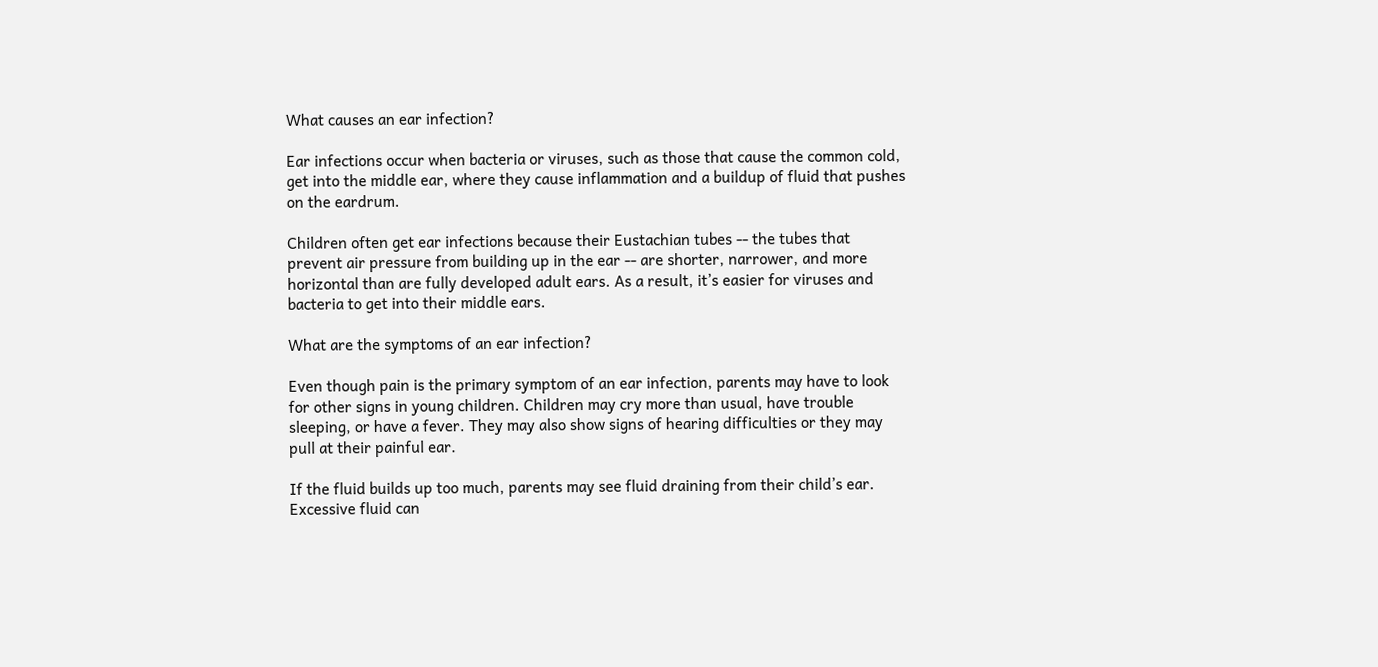What causes an ear infection?

Ear infections occur when bacteria or viruses, such as those that cause the common cold, get into the middle ear, where they cause inflammation and a buildup of fluid that pushes on the eardrum.

Children often get ear infections because their Eustachian tubes -- the tubes that prevent air pressure from building up in the ear -- are shorter, narrower, and more horizontal than are fully developed adult ears. As a result, it’s easier for viruses and bacteria to get into their middle ears.

What are the symptoms of an ear infection?

Even though pain is the primary symptom of an ear infection, parents may have to look for other signs in young children. Children may cry more than usual, have trouble sleeping, or have a fever. They may also show signs of hearing difficulties or they may pull at their painful ear.

If the fluid builds up too much, parents may see fluid draining from their child’s ear. Excessive fluid can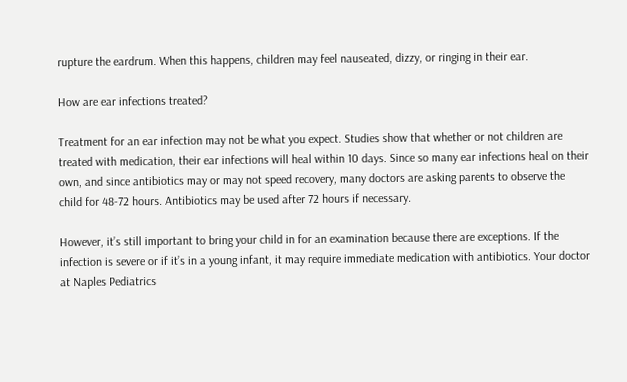rupture the eardrum. When this happens, children may feel nauseated, dizzy, or ringing in their ear.

How are ear infections treated?

Treatment for an ear infection may not be what you expect. Studies show that whether or not children are treated with medication, their ear infections will heal within 10 days. Since so many ear infections heal on their own, and since antibiotics may or may not speed recovery, many doctors are asking parents to observe the child for 48-72 hours. Antibiotics may be used after 72 hours if necessary.

However, it’s still important to bring your child in for an examination because there are exceptions. If the infection is severe or if it’s in a young infant, it may require immediate medication with antibiotics. Your doctor at Naples Pediatrics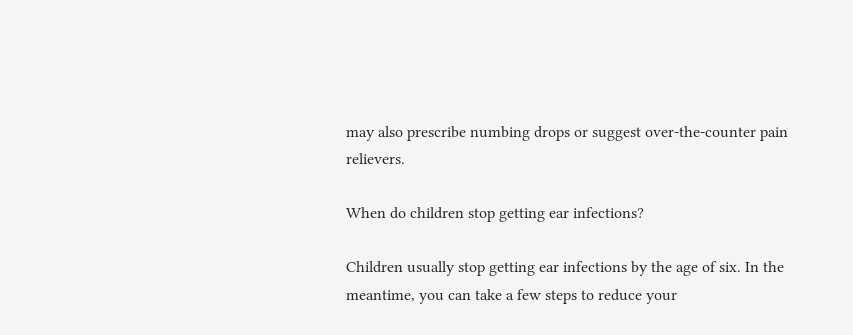may also prescribe numbing drops or suggest over-the-counter pain relievers.

When do children stop getting ear infections?

Children usually stop getting ear infections by the age of six. In the meantime, you can take a few steps to reduce your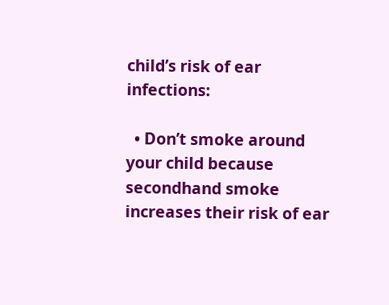child’s risk of ear infections:

  • Don’t smoke around your child because secondhand smoke increases their risk of ear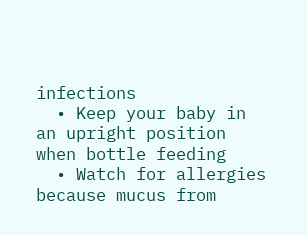infections
  • Keep your baby in an upright position when bottle feeding
  • Watch for allergies because mucus from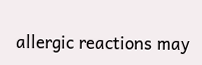allergic reactions may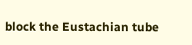block the Eustachian tube